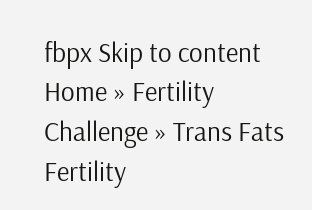fbpx Skip to content
Home » Fertility Challenge » Trans Fats Fertility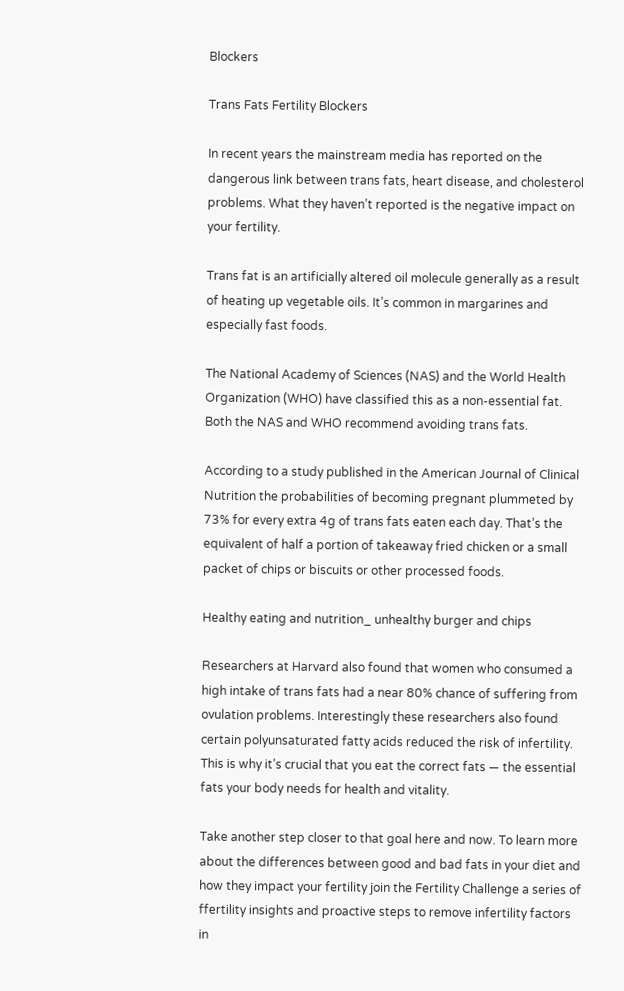Blockers

Trans Fats Fertility Blockers

In recent years the mainstream media has reported on the dangerous link between trans fats, heart disease, and cholesterol problems. What they haven’t reported is the negative impact on your fertility.

Trans fat is an artificially altered oil molecule generally as a result of heating up vegetable oils. It’s common in margarines and especially fast foods.

The National Academy of Sciences (NAS) and the World Health Organization (WHO) have classified this as a non-essential fat. Both the NAS and WHO recommend avoiding trans fats.

According to a study published in the American Journal of Clinical Nutrition the probabilities of becoming pregnant plummeted by 73% for every extra 4g of trans fats eaten each day. That’s the equivalent of half a portion of takeaway fried chicken or a small packet of chips or biscuits or other processed foods.

Healthy eating and nutrition_ unhealthy burger and chips

Researchers at Harvard also found that women who consumed a high intake of trans fats had a near 80% chance of suffering from ovulation problems. Interestingly these researchers also found certain polyunsaturated fatty acids reduced the risk of infertility. This is why it’s crucial that you eat the correct fats — the essential fats your body needs for health and vitality.

Take another step closer to that goal here and now. To learn more about the differences between good and bad fats in your diet and how they impact your fertility join the Fertility Challenge a series of ffertility insights and proactive steps to remove infertility factors in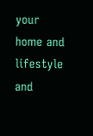your home and lifestyle and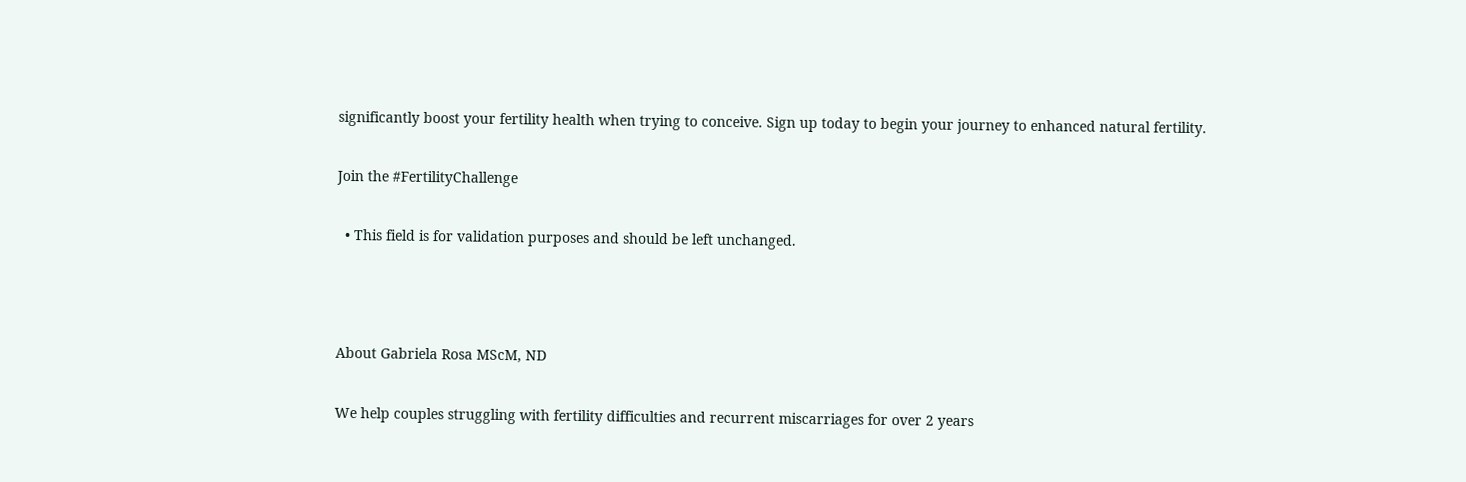significantly boost your fertility health when trying to conceive. Sign up today to begin your journey to enhanced natural fertility.

Join the #FertilityChallenge

  • This field is for validation purposes and should be left unchanged.



About Gabriela Rosa MScM, ND

We help couples struggling with fertility difficulties and recurrent miscarriages for over 2 years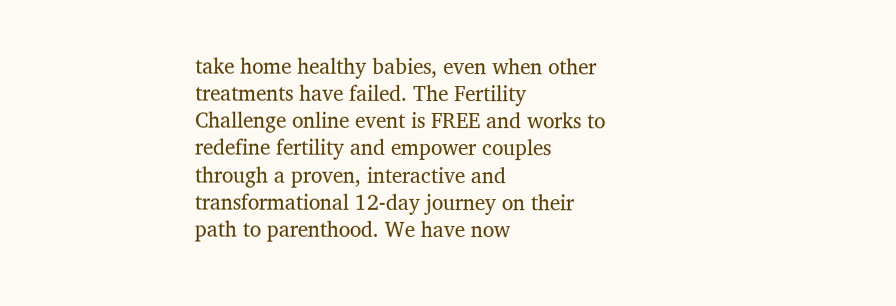take home healthy babies, even when other treatments have failed. The Fertility Challenge online event is FREE and works to redefine fertility and empower couples through a proven, interactive and transformational 12-day journey on their path to parenthood. We have now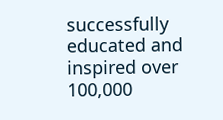successfully educated and inspired over 100,000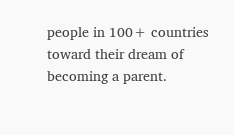people in 100+ countries toward their dream of becoming a parent.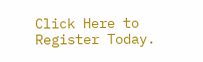Click Here to Register Today.